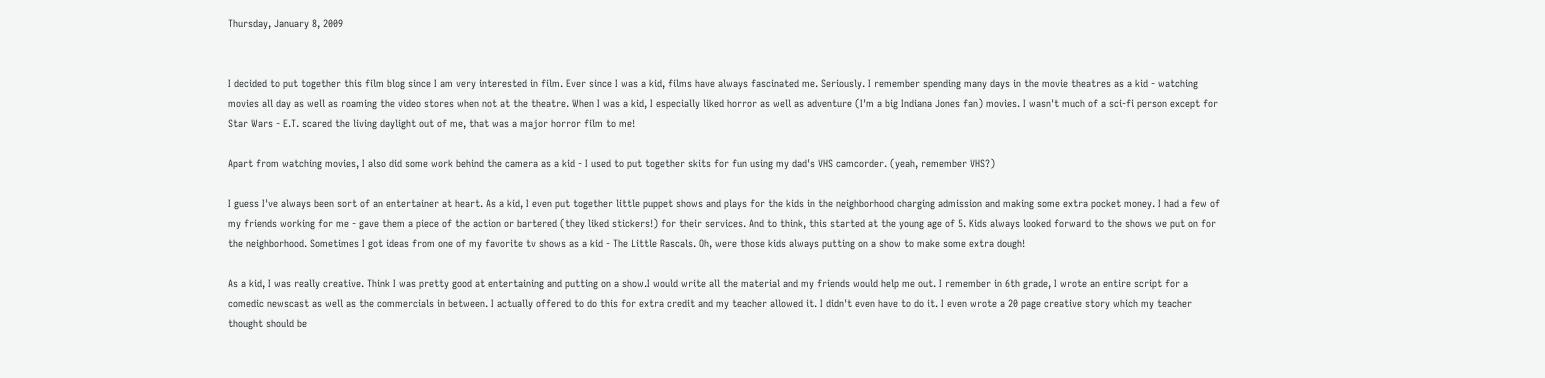Thursday, January 8, 2009


I decided to put together this film blog since I am very interested in film. Ever since I was a kid, films have always fascinated me. Seriously. I remember spending many days in the movie theatres as a kid - watching movies all day as well as roaming the video stores when not at the theatre. When I was a kid, I especially liked horror as well as adventure (I'm a big Indiana Jones fan) movies. I wasn't much of a sci-fi person except for Star Wars - E.T. scared the living daylight out of me, that was a major horror film to me!

Apart from watching movies, I also did some work behind the camera as a kid - I used to put together skits for fun using my dad's VHS camcorder. (yeah, remember VHS?)

I guess I've always been sort of an entertainer at heart. As a kid, I even put together little puppet shows and plays for the kids in the neighborhood charging admission and making some extra pocket money. I had a few of my friends working for me - gave them a piece of the action or bartered (they liked stickers!) for their services. And to think, this started at the young age of 5. Kids always looked forward to the shows we put on for the neighborhood. Sometimes I got ideas from one of my favorite tv shows as a kid - The Little Rascals. Oh, were those kids always putting on a show to make some extra dough!

As a kid, I was really creative. Think I was pretty good at entertaining and putting on a show.I would write all the material and my friends would help me out. I remember in 6th grade, I wrote an entire script for a comedic newscast as well as the commercials in between. I actually offered to do this for extra credit and my teacher allowed it. I didn't even have to do it. I even wrote a 20 page creative story which my teacher thought should be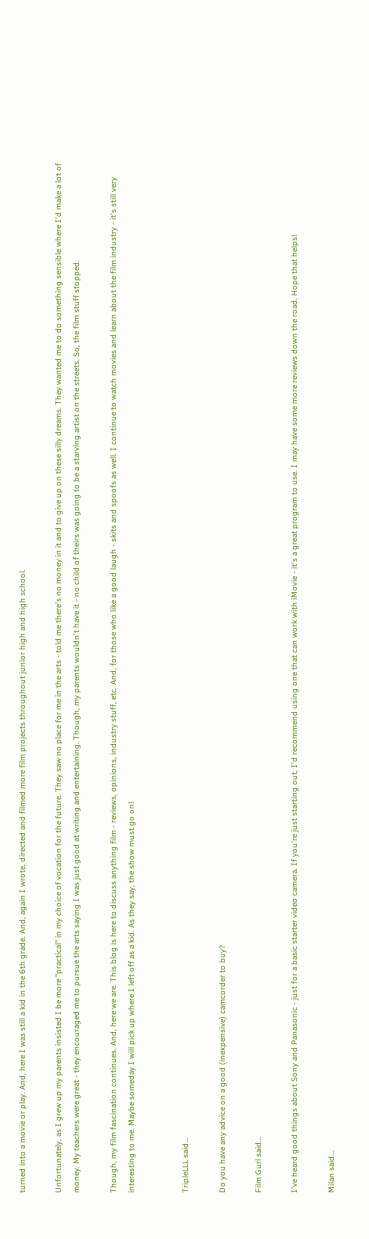turned into a movie or play. And, here I was still a kid in the 6th grade. And, again I wrote, directed and filmed more film projects throughout junior high and high school.

Unfortunately, as I grew up my parents insisted I be more "practical" in my choice of vocation for the future. They saw no place for me in the arts - told me there's no money in it and to give up on these silly dreams. They wanted me to do something sensible where I'd make a lot of money. My teachers were great - they encouraged me to pursue the arts saying I was just good at writing and entertaining. Though, my parents wouldn't have it - no child of theirs was going to be a starving artist on the streets. So, the film stuff stopped.

Though, my film fascination continues. And, here we are. This blog is here to discuss anything film - reviews, opinions, industry stuff, etc. And, for those who like a good laugh - skits and spoofs as well. I continue to watch movies and learn about the film industry - it's still very interesting to me. Maybe someday I will pick up where I left off as a kid. As they say, the show must go on!


TripleLLL said...

Do you have any advice on a good (inexpensive) camcorder to buy?

Film Gurl said...

I've heard good things about Sony and Panasonic - just for a basic starter video camera. If you're just starting out, I'd recommend using one that can work with iMovie - it's a great program to use. I may have some more reviews down the road. Hope that helps!

Milan said...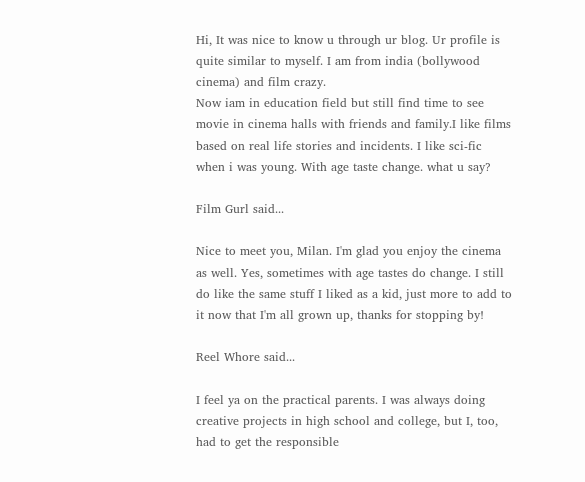Hi, It was nice to know u through ur blog. Ur profile is quite similar to myself. I am from india (bollywood cinema) and film crazy.
Now iam in education field but still find time to see movie in cinema halls with friends and family.I like films based on real life stories and incidents. I like sci-fic when i was young. With age taste change. what u say?

Film Gurl said...

Nice to meet you, Milan. I'm glad you enjoy the cinema as well. Yes, sometimes with age tastes do change. I still do like the same stuff I liked as a kid, just more to add to it now that I'm all grown up, thanks for stopping by!

Reel Whore said...

I feel ya on the practical parents. I was always doing creative projects in high school and college, but I, too, had to get the responsible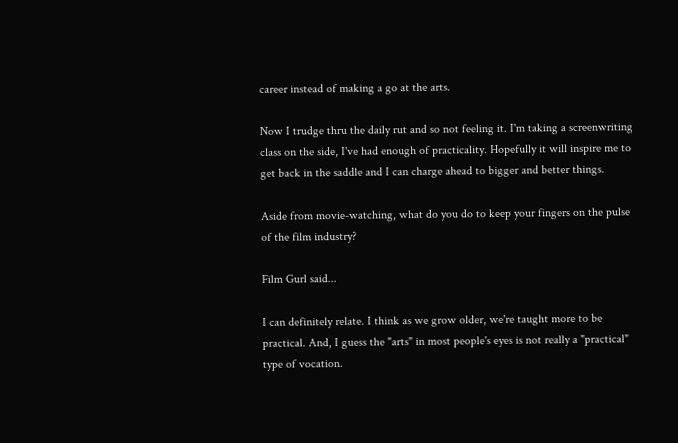career instead of making a go at the arts.

Now I trudge thru the daily rut and so not feeling it. I'm taking a screenwriting class on the side, I've had enough of practicality. Hopefully it will inspire me to get back in the saddle and I can charge ahead to bigger and better things.

Aside from movie-watching, what do you do to keep your fingers on the pulse of the film industry?

Film Gurl said...

I can definitely relate. I think as we grow older, we're taught more to be practical. And, I guess the "arts" in most people's eyes is not really a "practical" type of vocation.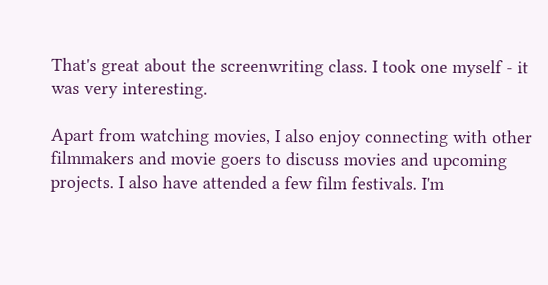That's great about the screenwriting class. I took one myself - it was very interesting.

Apart from watching movies, I also enjoy connecting with other filmmakers and movie goers to discuss movies and upcoming projects. I also have attended a few film festivals. I'm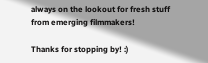always on the lookout for fresh stuff from emerging filmmakers!

Thanks for stopping by! :)